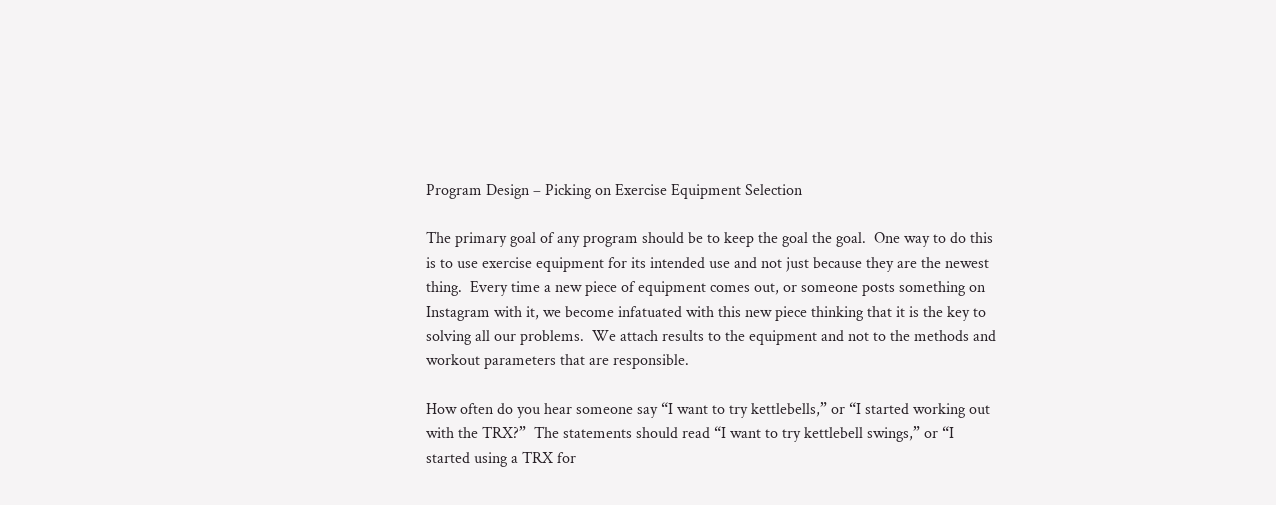Program Design – Picking on Exercise Equipment Selection

The primary goal of any program should be to keep the goal the goal.  One way to do this is to use exercise equipment for its intended use and not just because they are the newest thing.  Every time a new piece of equipment comes out, or someone posts something on Instagram with it, we become infatuated with this new piece thinking that it is the key to solving all our problems.  We attach results to the equipment and not to the methods and workout parameters that are responsible.

How often do you hear someone say “I want to try kettlebells,” or “I started working out with the TRX?”  The statements should read “I want to try kettlebell swings,” or “I started using a TRX for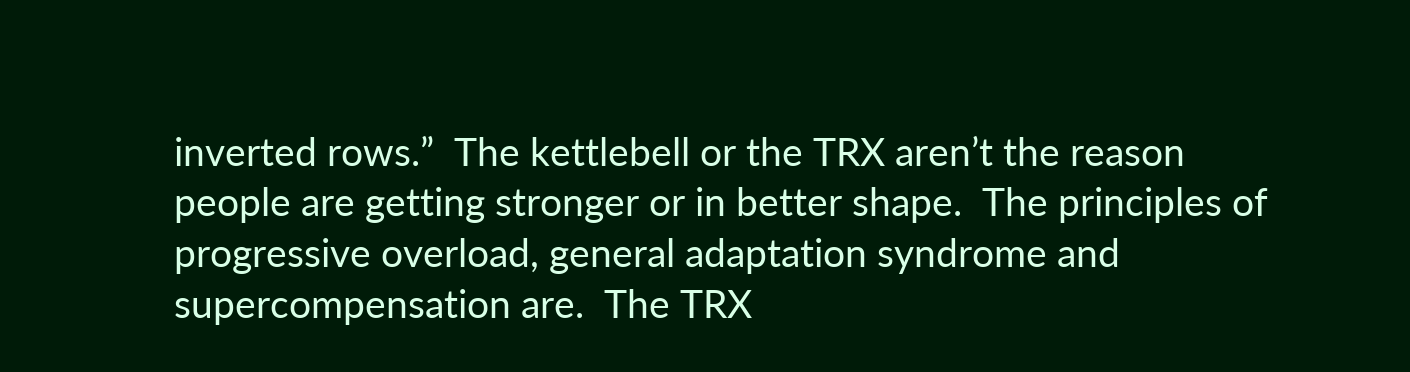inverted rows.”  The kettlebell or the TRX aren’t the reason people are getting stronger or in better shape.  The principles of progressive overload, general adaptation syndrome and supercompensation are.  The TRX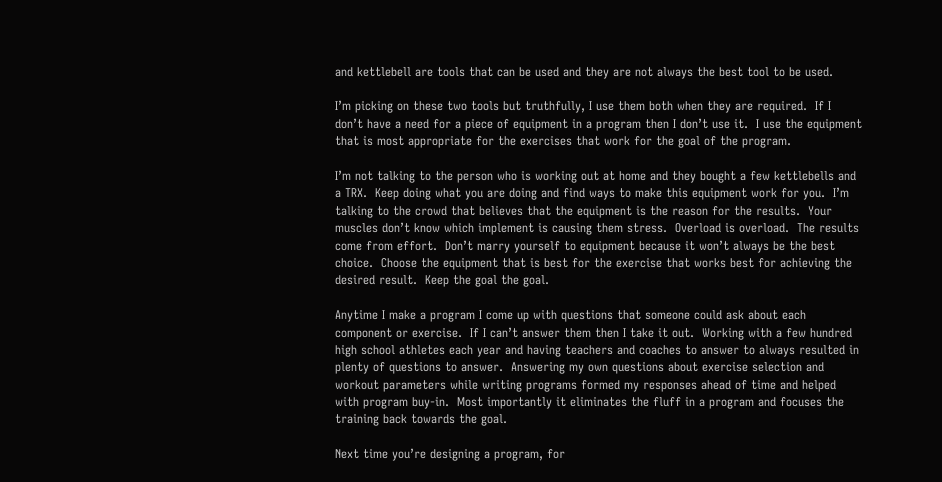and kettlebell are tools that can be used and they are not always the best tool to be used.

I’m picking on these two tools but truthfully, I use them both when they are required.  If I don’t have a need for a piece of equipment in a program then I don’t use it.  I use the equipment that is most appropriate for the exercises that work for the goal of the program.

I’m not talking to the person who is working out at home and they bought a few kettlebells and a TRX.  Keep doing what you are doing and find ways to make this equipment work for you.  I’m talking to the crowd that believes that the equipment is the reason for the results.  Your muscles don’t know which implement is causing them stress.  Overload is overload.  The results come from effort.  Don’t marry yourself to equipment because it won’t always be the best choice.  Choose the equipment that is best for the exercise that works best for achieving the desired result.  Keep the goal the goal.

Anytime I make a program I come up with questions that someone could ask about each component or exercise.  If I can’t answer them then I take it out.  Working with a few hundred high school athletes each year and having teachers and coaches to answer to always resulted in plenty of questions to answer.  Answering my own questions about exercise selection and workout parameters while writing programs formed my responses ahead of time and helped with program buy-in.  Most importantly it eliminates the fluff in a program and focuses the training back towards the goal.

Next time you’re designing a program, for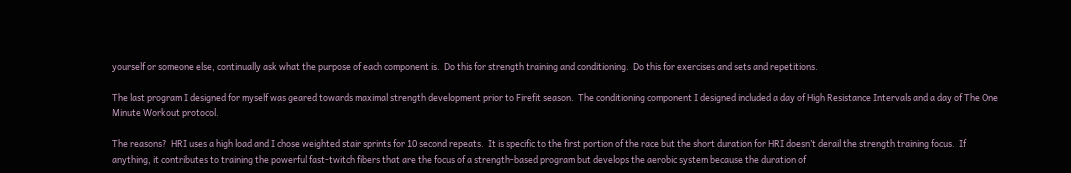yourself or someone else, continually ask what the purpose of each component is.  Do this for strength training and conditioning.  Do this for exercises and sets and repetitions.

The last program I designed for myself was geared towards maximal strength development prior to Firefit season.  The conditioning component I designed included a day of High Resistance Intervals and a day of The One Minute Workout protocol.

The reasons?  HRI uses a high load and I chose weighted stair sprints for 10 second repeats.  It is specific to the first portion of the race but the short duration for HRI doesn’t derail the strength training focus.  If anything, it contributes to training the powerful fast-twitch fibers that are the focus of a strength-based program but develops the aerobic system because the duration of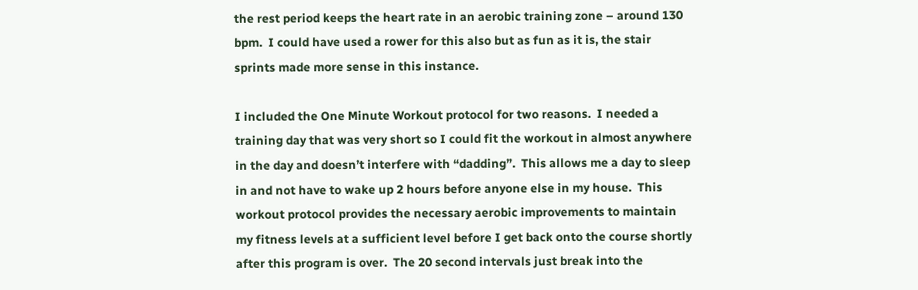the rest period keeps the heart rate in an aerobic training zone – around 130 bpm.  I could have used a rower for this also but as fun as it is, the stair sprints made more sense in this instance.

I included the One Minute Workout protocol for two reasons.  I needed a training day that was very short so I could fit the workout in almost anywhere in the day and doesn’t interfere with “dadding”.  This allows me a day to sleep in and not have to wake up 2 hours before anyone else in my house.  This workout protocol provides the necessary aerobic improvements to maintain my fitness levels at a sufficient level before I get back onto the course shortly after this program is over.  The 20 second intervals just break into the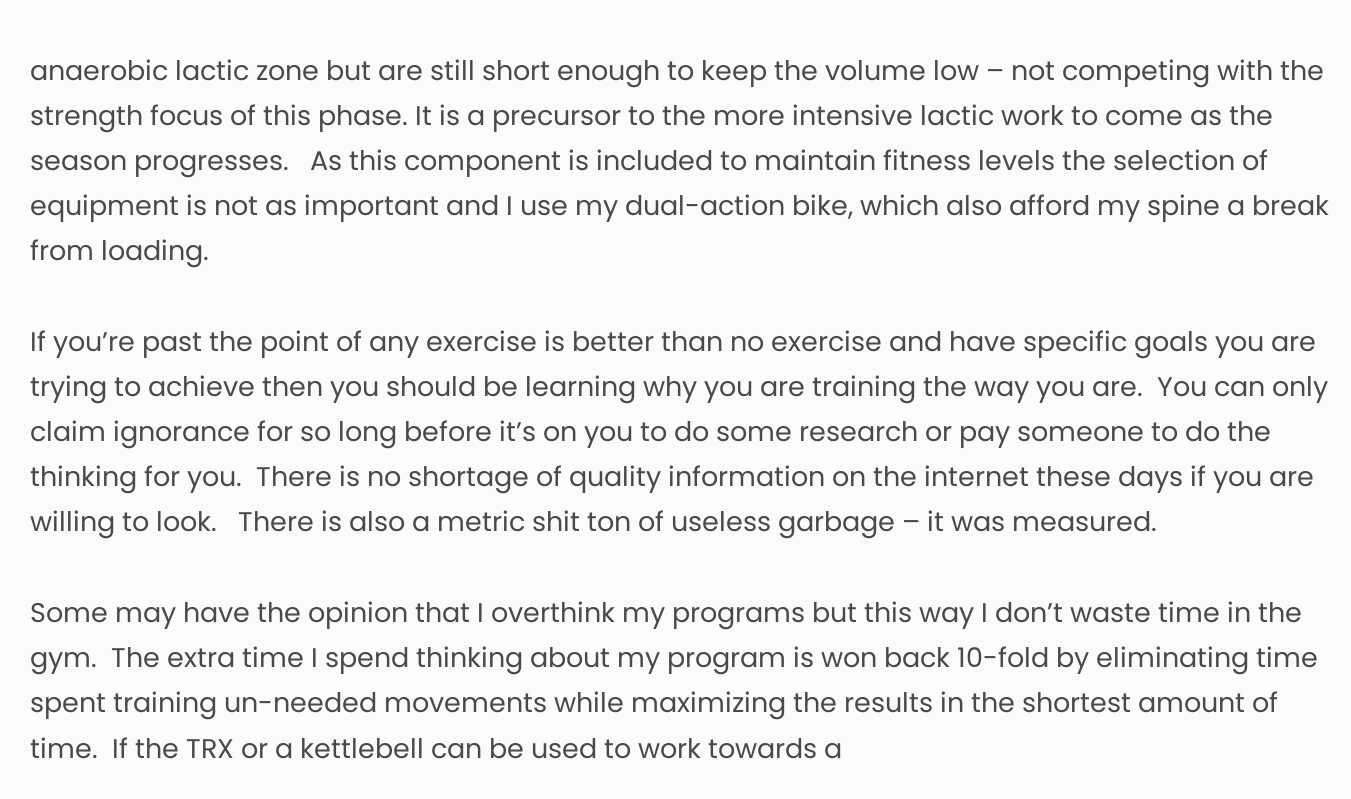anaerobic lactic zone but are still short enough to keep the volume low – not competing with the strength focus of this phase. It is a precursor to the more intensive lactic work to come as the season progresses.   As this component is included to maintain fitness levels the selection of equipment is not as important and I use my dual-action bike, which also afford my spine a break from loading.

If you’re past the point of any exercise is better than no exercise and have specific goals you are trying to achieve then you should be learning why you are training the way you are.  You can only claim ignorance for so long before it’s on you to do some research or pay someone to do the thinking for you.  There is no shortage of quality information on the internet these days if you are willing to look.   There is also a metric shit ton of useless garbage – it was measured.

Some may have the opinion that I overthink my programs but this way I don’t waste time in the gym.  The extra time I spend thinking about my program is won back 10-fold by eliminating time spent training un-needed movements while maximizing the results in the shortest amount of time.  If the TRX or a kettlebell can be used to work towards a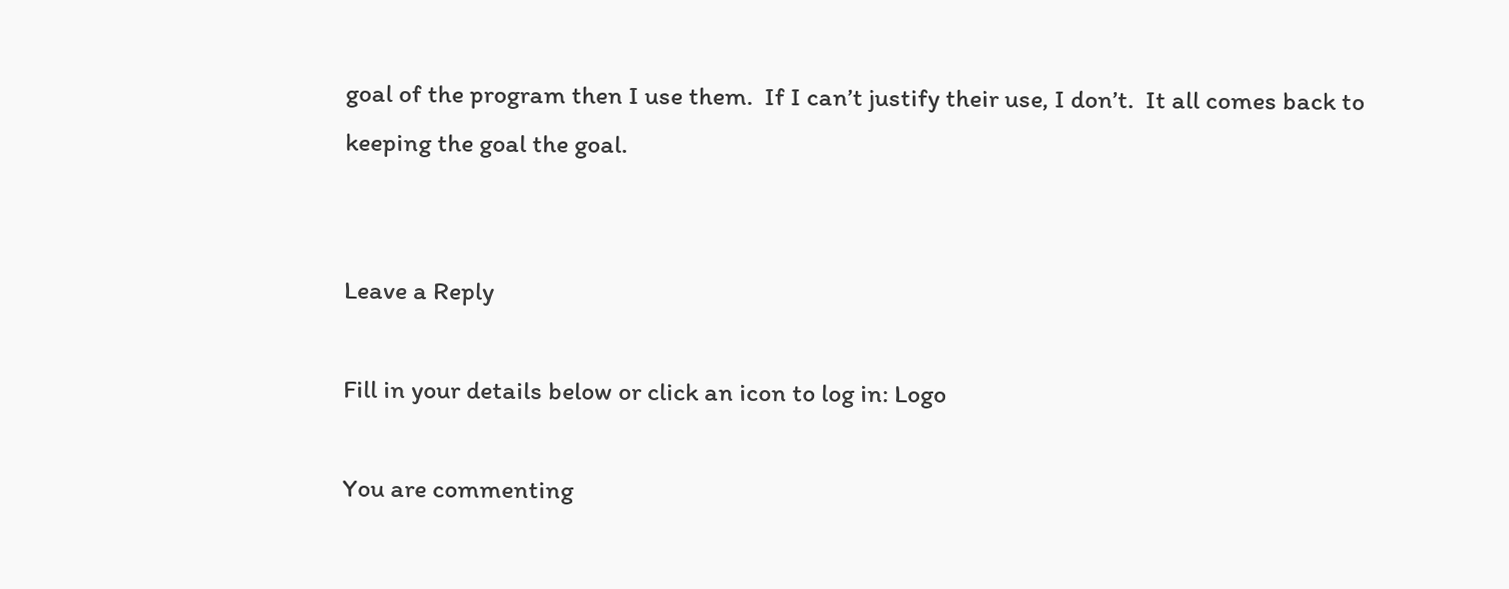goal of the program then I use them.  If I can’t justify their use, I don’t.  It all comes back to keeping the goal the goal.


Leave a Reply

Fill in your details below or click an icon to log in: Logo

You are commenting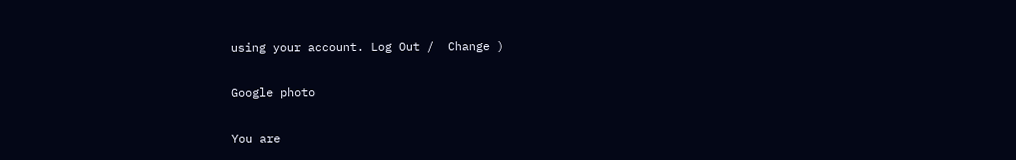using your account. Log Out /  Change )

Google photo

You are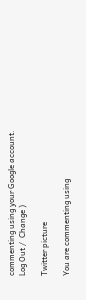commenting using your Google account. Log Out /  Change )

Twitter picture

You are commenting using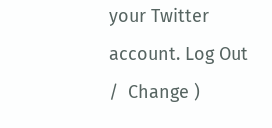your Twitter account. Log Out /  Change )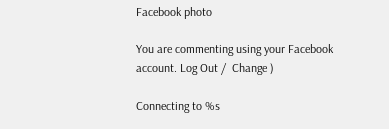Facebook photo

You are commenting using your Facebook account. Log Out /  Change )

Connecting to %s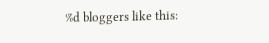%d bloggers like this: